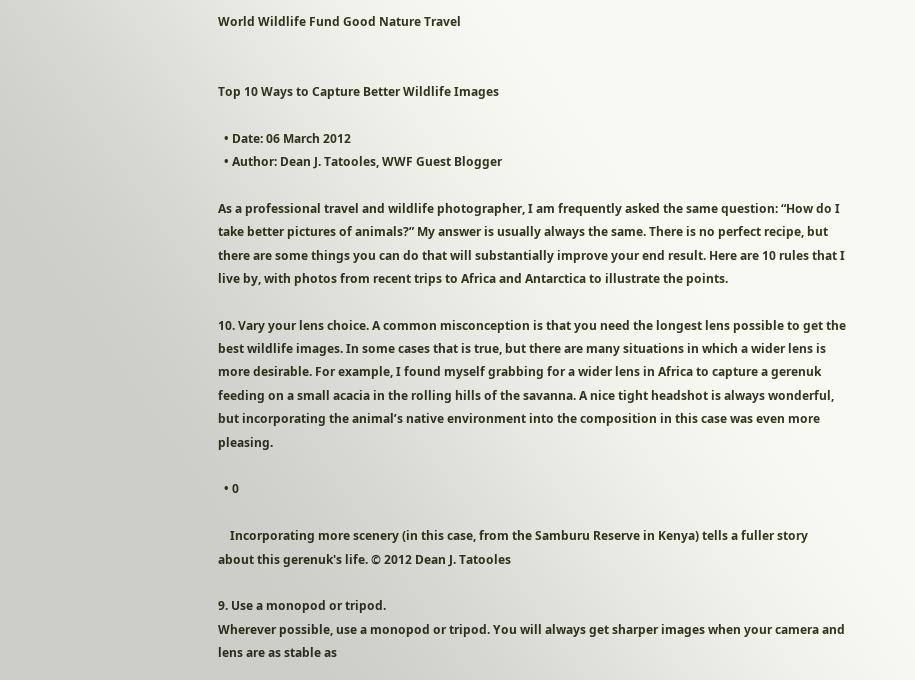World Wildlife Fund Good Nature Travel


Top 10 Ways to Capture Better Wildlife Images

  • Date: 06 March 2012
  • Author: Dean J. Tatooles, WWF Guest Blogger

As a professional travel and wildlife photographer, I am frequently asked the same question: “How do I take better pictures of animals?” My answer is usually always the same. There is no perfect recipe, but there are some things you can do that will substantially improve your end result. Here are 10 rules that I live by, with photos from recent trips to Africa and Antarctica to illustrate the points.

10. Vary your lens choice. A common misconception is that you need the longest lens possible to get the best wildlife images. In some cases that is true, but there are many situations in which a wider lens is more desirable. For example, I found myself grabbing for a wider lens in Africa to capture a gerenuk feeding on a small acacia in the rolling hills of the savanna. A nice tight headshot is always wonderful, but incorporating the animal’s native environment into the composition in this case was even more pleasing.

  • 0

    Incorporating more scenery (in this case, from the Samburu Reserve in Kenya) tells a fuller story about this gerenuk's life. © 2012 Dean J. Tatooles

9. Use a monopod or tripod.
Wherever possible, use a monopod or tripod. You will always get sharper images when your camera and lens are as stable as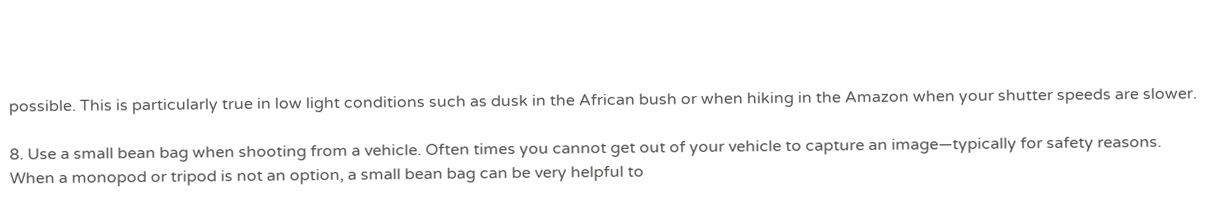possible. This is particularly true in low light conditions such as dusk in the African bush or when hiking in the Amazon when your shutter speeds are slower.

8. Use a small bean bag when shooting from a vehicle. Often times you cannot get out of your vehicle to capture an image—typically for safety reasons. When a monopod or tripod is not an option, a small bean bag can be very helpful to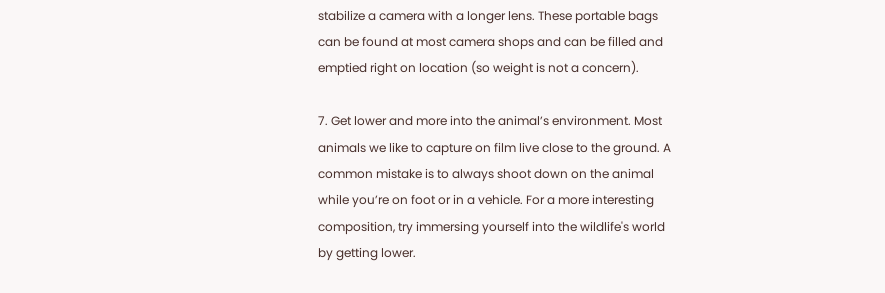stabilize a camera with a longer lens. These portable bags can be found at most camera shops and can be filled and emptied right on location (so weight is not a concern).

7. Get lower and more into the animal’s environment. Most animals we like to capture on film live close to the ground. A common mistake is to always shoot down on the animal while you’re on foot or in a vehicle. For a more interesting composition, try immersing yourself into the wildlife's world by getting lower.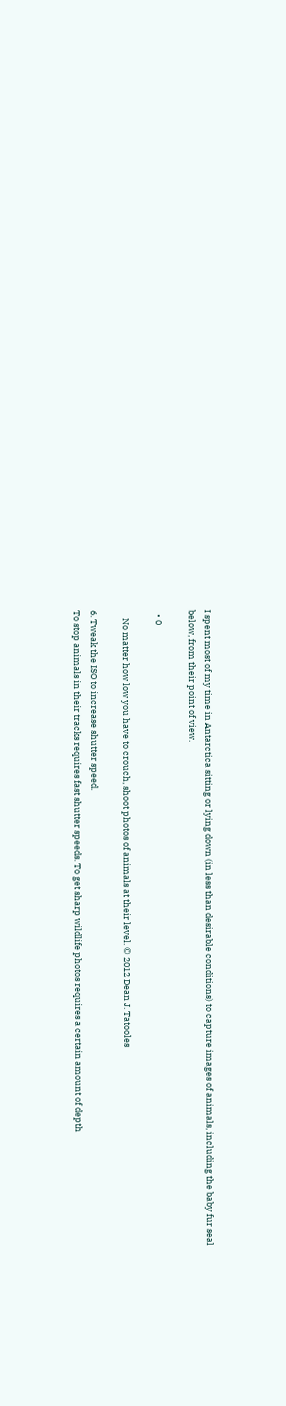I spent most of my time in Antarctica sitting or lying down (in less than desirable conditions) to capture images of animals, including the baby fur seal below, from their point of view.

  • 0

    No matter how low you have to crouch, shoot photos of animals at their level. © 2012 Dean J. Tatooles

6. Tweak the ISO to increase shutter speed.
To stop animals in their tracks requires fast shutter speeds. To get sharp wildlife photos requires a certain amount of depth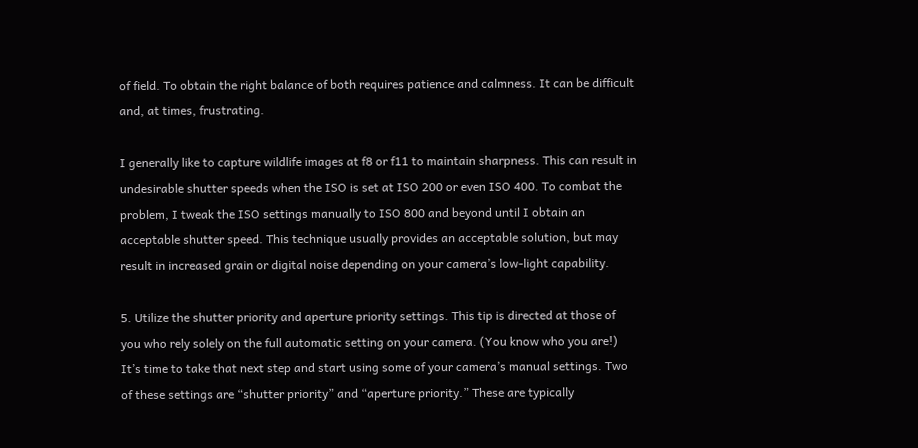of field. To obtain the right balance of both requires patience and calmness. It can be difficult and, at times, frustrating.

I generally like to capture wildlife images at f8 or f11 to maintain sharpness. This can result in undesirable shutter speeds when the ISO is set at ISO 200 or even ISO 400. To combat the problem, I tweak the ISO settings manually to ISO 800 and beyond until I obtain an acceptable shutter speed. This technique usually provides an acceptable solution, but may result in increased grain or digital noise depending on your camera’s low-light capability.

5. Utilize the shutter priority and aperture priority settings. This tip is directed at those of you who rely solely on the full automatic setting on your camera. (You know who you are!) It’s time to take that next step and start using some of your camera’s manual settings. Two of these settings are “shutter priority” and “aperture priority.” These are typically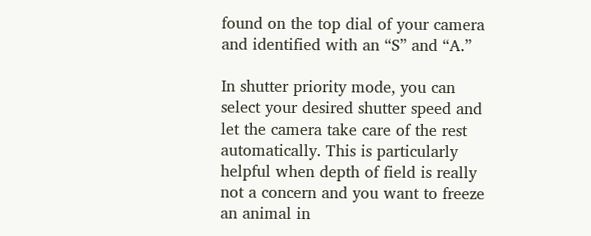found on the top dial of your camera and identified with an “S” and “A.”

In shutter priority mode, you can select your desired shutter speed and let the camera take care of the rest automatically. This is particularly helpful when depth of field is really not a concern and you want to freeze an animal in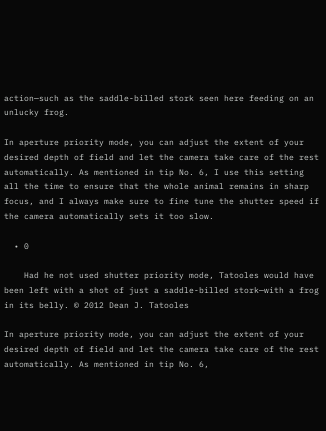action—such as the saddle-billed stork seen here feeding on an unlucky frog.

In aperture priority mode, you can adjust the extent of your desired depth of field and let the camera take care of the rest automatically. As mentioned in tip No. 6, I use this setting all the time to ensure that the whole animal remains in sharp focus, and I always make sure to fine tune the shutter speed if the camera automatically sets it too slow.

  • 0

    Had he not used shutter priority mode, Tatooles would have been left with a shot of just a saddle-billed stork—with a frog in its belly. © 2012 Dean J. Tatooles

In aperture priority mode, you can adjust the extent of your desired depth of field and let the camera take care of the rest automatically. As mentioned in tip No. 6,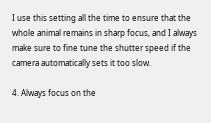I use this setting all the time to ensure that the whole animal remains in sharp focus, and I always make sure to fine tune the shutter speed if the camera automatically sets it too slow.

4. Always focus on the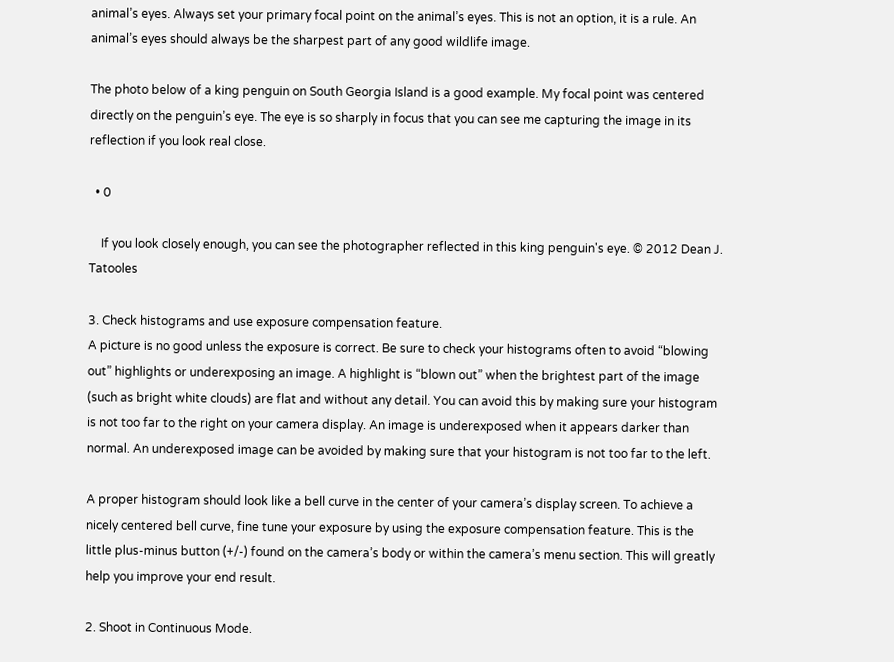animal’s eyes. Always set your primary focal point on the animal’s eyes. This is not an option, it is a rule. An animal’s eyes should always be the sharpest part of any good wildlife image.

The photo below of a king penguin on South Georgia Island is a good example. My focal point was centered directly on the penguin’s eye. The eye is so sharply in focus that you can see me capturing the image in its reflection if you look real close.

  • 0

    If you look closely enough, you can see the photographer reflected in this king penguin's eye. © 2012 Dean J. Tatooles

3. Check histograms and use exposure compensation feature.
A picture is no good unless the exposure is correct. Be sure to check your histograms often to avoid “blowing out” highlights or underexposing an image. A highlight is “blown out” when the brightest part of the image (such as bright white clouds) are flat and without any detail. You can avoid this by making sure your histogram is not too far to the right on your camera display. An image is underexposed when it appears darker than normal. An underexposed image can be avoided by making sure that your histogram is not too far to the left.

A proper histogram should look like a bell curve in the center of your camera’s display screen. To achieve a nicely centered bell curve, fine tune your exposure by using the exposure compensation feature. This is the little plus-minus button (+/-) found on the camera’s body or within the camera’s menu section. This will greatly help you improve your end result.

2. Shoot in Continuous Mode.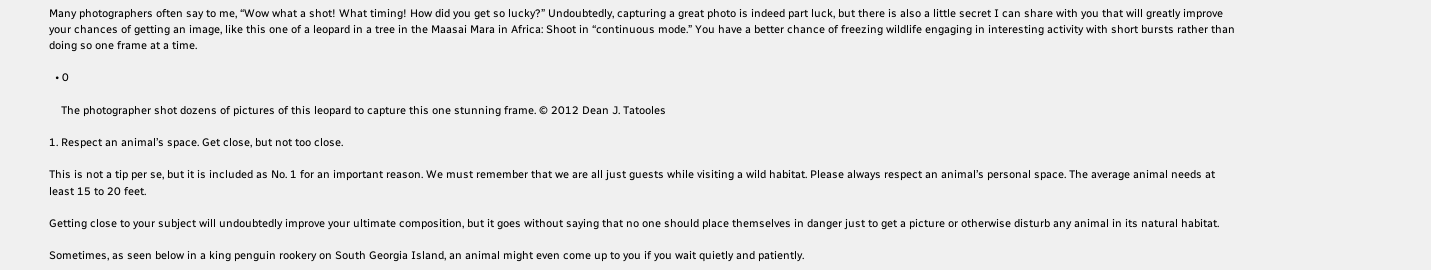Many photographers often say to me, “Wow what a shot! What timing! How did you get so lucky?” Undoubtedly, capturing a great photo is indeed part luck, but there is also a little secret I can share with you that will greatly improve your chances of getting an image, like this one of a leopard in a tree in the Maasai Mara in Africa: Shoot in “continuous mode.” You have a better chance of freezing wildlife engaging in interesting activity with short bursts rather than doing so one frame at a time.

  • 0

    The photographer shot dozens of pictures of this leopard to capture this one stunning frame. © 2012 Dean J. Tatooles

1. Respect an animal’s space. Get close, but not too close.

This is not a tip per se, but it is included as No. 1 for an important reason. We must remember that we are all just guests while visiting a wild habitat. Please always respect an animal’s personal space. The average animal needs at least 15 to 20 feet.

Getting close to your subject will undoubtedly improve your ultimate composition, but it goes without saying that no one should place themselves in danger just to get a picture or otherwise disturb any animal in its natural habitat.

Sometimes, as seen below in a king penguin rookery on South Georgia Island, an animal might even come up to you if you wait quietly and patiently.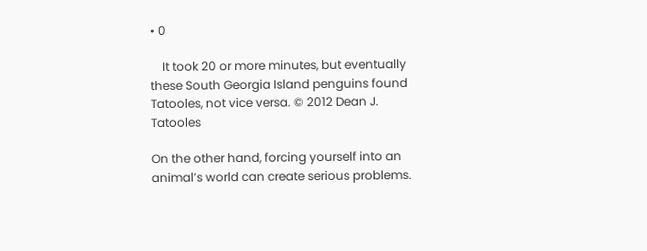• 0

    It took 20 or more minutes, but eventually these South Georgia Island penguins found Tatooles, not vice versa. © 2012 Dean J. Tatooles

On the other hand, forcing yourself into an animal’s world can create serious problems.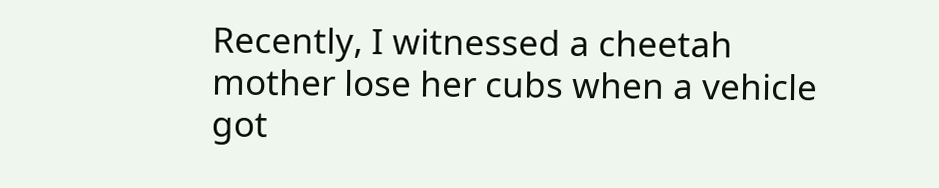Recently, I witnessed a cheetah mother lose her cubs when a vehicle got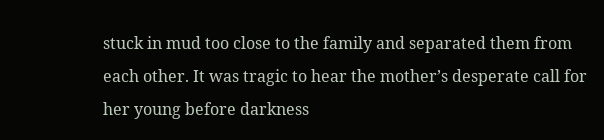stuck in mud too close to the family and separated them from each other. It was tragic to hear the mother’s desperate call for her young before darkness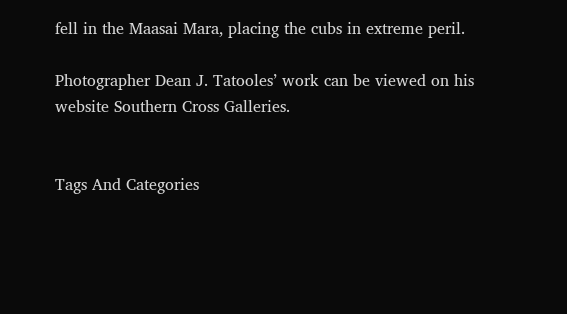fell in the Maasai Mara, placing the cubs in extreme peril.

Photographer Dean J. Tatooles’ work can be viewed on his website Southern Cross Galleries.


Tags And Categories